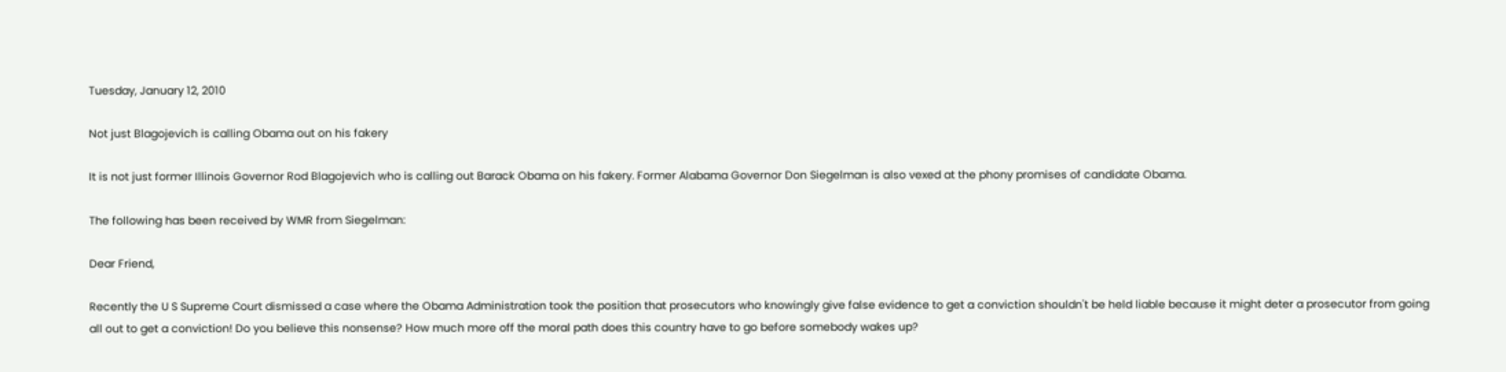Tuesday, January 12, 2010

Not just Blagojevich is calling Obama out on his fakery

It is not just former Illinois Governor Rod Blagojevich who is calling out Barack Obama on his fakery. Former Alabama Governor Don Siegelman is also vexed at the phony promises of candidate Obama.

The following has been received by WMR from Siegelman:

Dear Friend,

Recently the U S Supreme Court dismissed a case where the Obama Administration took the position that prosecutors who knowingly give false evidence to get a conviction shouldn't be held liable because it might deter a prosecutor from going all out to get a conviction! Do you believe this nonsense? How much more off the moral path does this country have to go before somebody wakes up?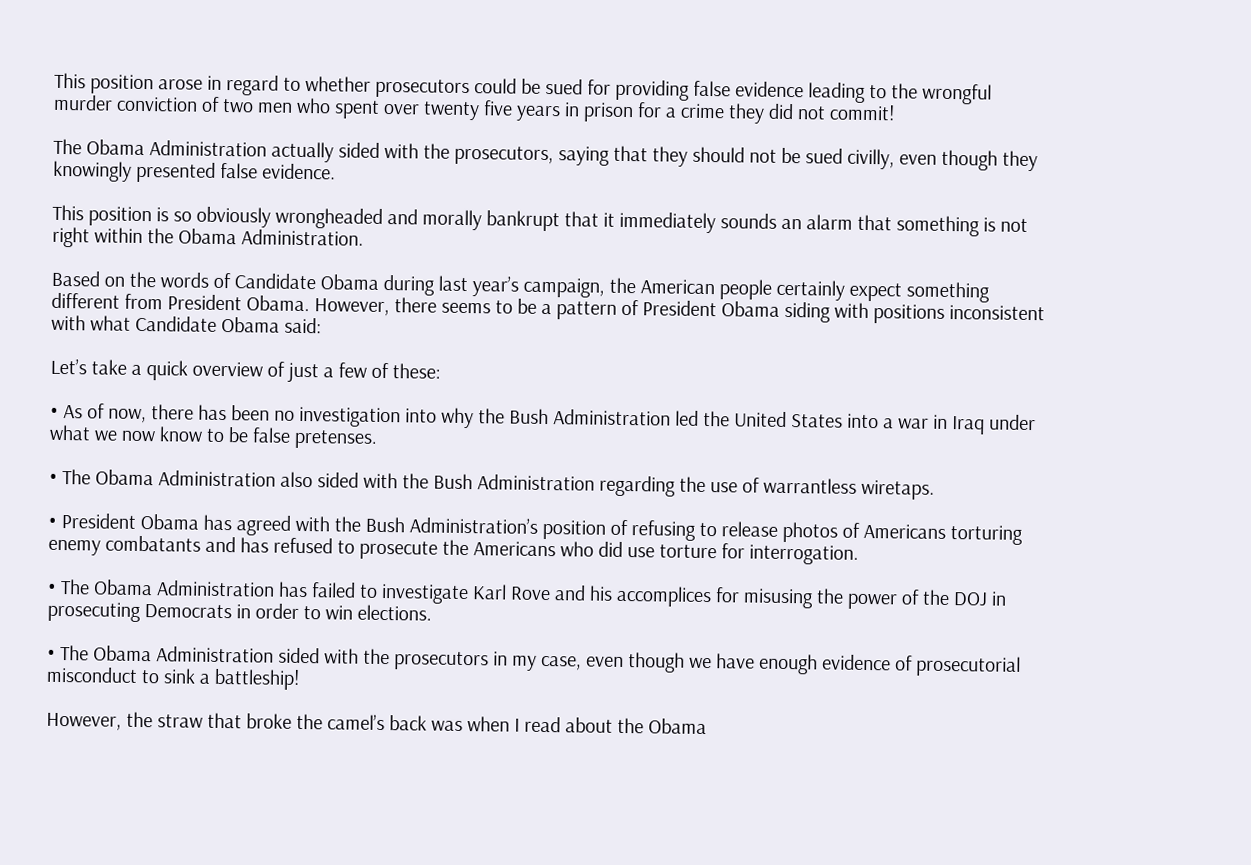This position arose in regard to whether prosecutors could be sued for providing false evidence leading to the wrongful murder conviction of two men who spent over twenty five years in prison for a crime they did not commit!

The Obama Administration actually sided with the prosecutors, saying that they should not be sued civilly, even though they knowingly presented false evidence.

This position is so obviously wrongheaded and morally bankrupt that it immediately sounds an alarm that something is not right within the Obama Administration.

Based on the words of Candidate Obama during last year’s campaign, the American people certainly expect something different from President Obama. However, there seems to be a pattern of President Obama siding with positions inconsistent with what Candidate Obama said:

Let’s take a quick overview of just a few of these:

• As of now, there has been no investigation into why the Bush Administration led the United States into a war in Iraq under what we now know to be false pretenses.

• The Obama Administration also sided with the Bush Administration regarding the use of warrantless wiretaps.

• President Obama has agreed with the Bush Administration’s position of refusing to release photos of Americans torturing enemy combatants and has refused to prosecute the Americans who did use torture for interrogation.

• The Obama Administration has failed to investigate Karl Rove and his accomplices for misusing the power of the DOJ in prosecuting Democrats in order to win elections.

• The Obama Administration sided with the prosecutors in my case, even though we have enough evidence of prosecutorial misconduct to sink a battleship!

However, the straw that broke the camel’s back was when I read about the Obama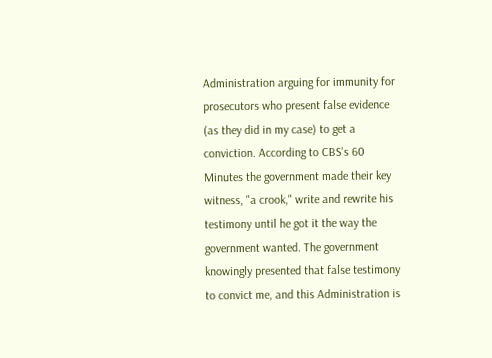Administration arguing for immunity for prosecutors who present false evidence (as they did in my case) to get a conviction. According to CBS's 60 Minutes the government made their key witness, "a crook," write and rewrite his testimony until he got it the way the government wanted. The government knowingly presented that false testimony to convict me, and this Administration is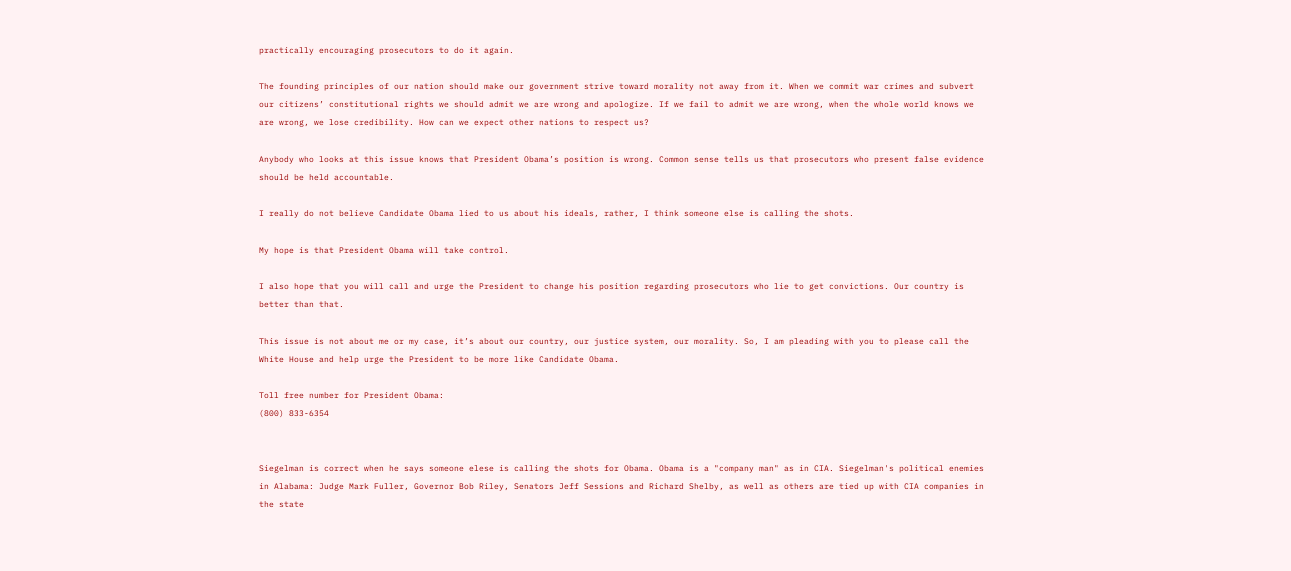practically encouraging prosecutors to do it again.

The founding principles of our nation should make our government strive toward morality not away from it. When we commit war crimes and subvert our citizens’ constitutional rights we should admit we are wrong and apologize. If we fail to admit we are wrong, when the whole world knows we are wrong, we lose credibility. How can we expect other nations to respect us?

Anybody who looks at this issue knows that President Obama’s position is wrong. Common sense tells us that prosecutors who present false evidence should be held accountable.

I really do not believe Candidate Obama lied to us about his ideals, rather, I think someone else is calling the shots.

My hope is that President Obama will take control.

I also hope that you will call and urge the President to change his position regarding prosecutors who lie to get convictions. Our country is better than that.

This issue is not about me or my case, it’s about our country, our justice system, our morality. So, I am pleading with you to please call the White House and help urge the President to be more like Candidate Obama.

Toll free number for President Obama:
(800) 833-6354


Siegelman is correct when he says someone elese is calling the shots for Obama. Obama is a "company man" as in CIA. Siegelman's political enemies in Alabama: Judge Mark Fuller, Governor Bob Riley, Senators Jeff Sessions and Richard Shelby, as well as others are tied up with CIA companies in the state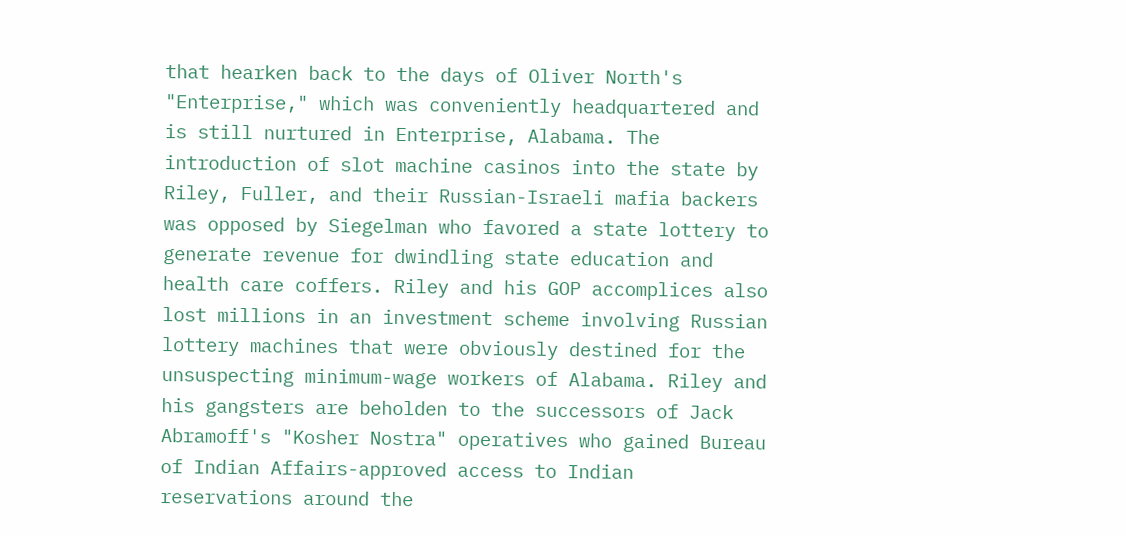that hearken back to the days of Oliver North's "Enterprise," which was conveniently headquartered and is still nurtured in Enterprise, Alabama. The introduction of slot machine casinos into the state by Riley, Fuller, and their Russian-Israeli mafia backers was opposed by Siegelman who favored a state lottery to generate revenue for dwindling state education and health care coffers. Riley and his GOP accomplices also lost millions in an investment scheme involving Russian lottery machines that were obviously destined for the unsuspecting minimum-wage workers of Alabama. Riley and his gangsters are beholden to the successors of Jack Abramoff's "Kosher Nostra" operatives who gained Bureau of Indian Affairs-approved access to Indian reservations around the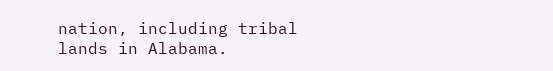nation, including tribal lands in Alabama.